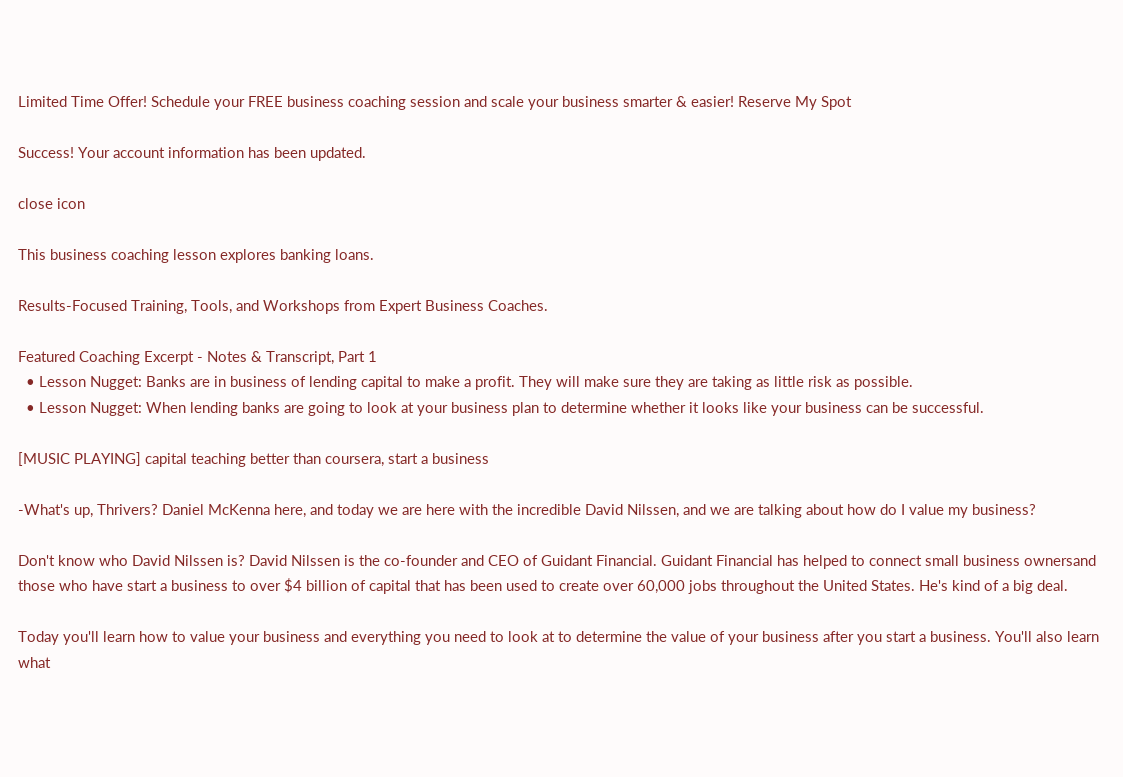Limited Time Offer! Schedule your FREE business coaching session and scale your business smarter & easier! Reserve My Spot

Success! Your account information has been updated.

close icon

This business coaching lesson explores banking loans.

Results-Focused Training, Tools, and Workshops from Expert Business Coaches.

Featured Coaching Excerpt - Notes & Transcript, Part 1
  • Lesson Nugget: Banks are in business of lending capital to make a profit. They will make sure they are taking as little risk as possible.
  • Lesson Nugget: When lending banks are going to look at your business plan to determine whether it looks like your business can be successful.

[MUSIC PLAYING] capital teaching better than coursera, start a business

-What's up, Thrivers? Daniel McKenna here, and today we are here with the incredible David Nilssen, and we are talking about how do I value my business?

Don't know who David Nilssen is? David Nilssen is the co-founder and CEO of Guidant Financial. Guidant Financial has helped to connect small business ownersand those who have start a business to over $4 billion of capital that has been used to create over 60,000 jobs throughout the United States. He's kind of a big deal.

Today you'll learn how to value your business and everything you need to look at to determine the value of your business after you start a business. You'll also learn what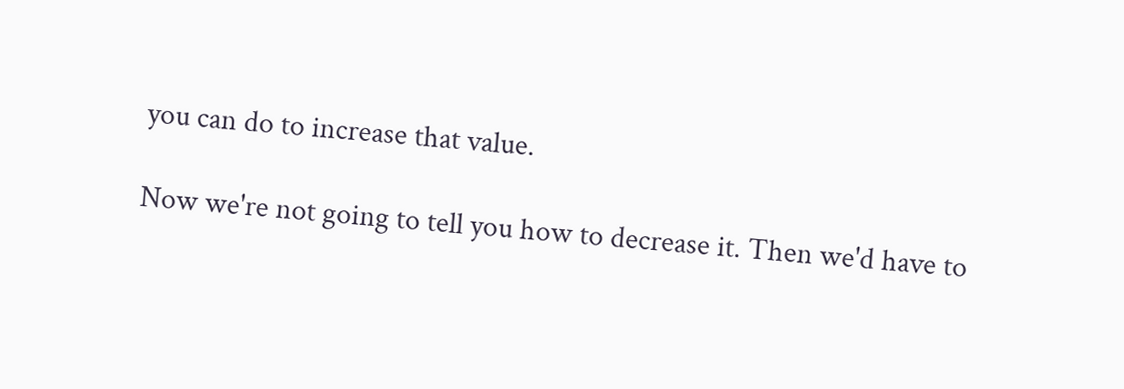you can do to increase that value.

Now we're not going to tell you how to decrease it. Then we'd have to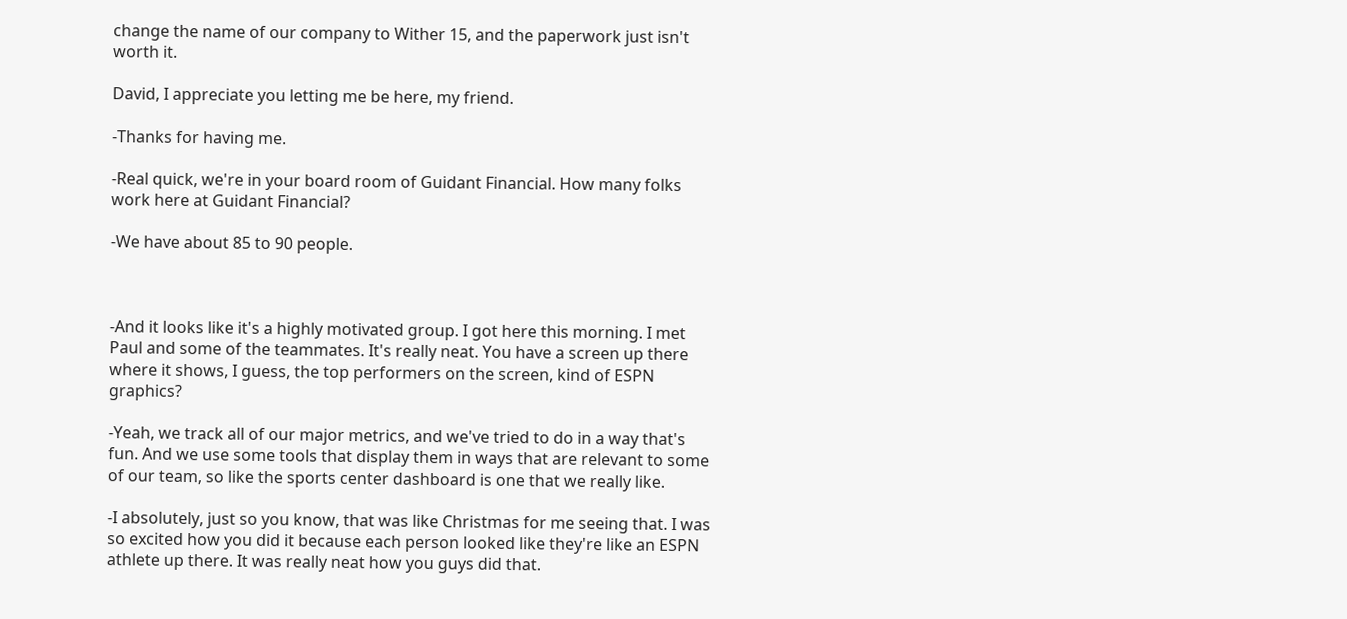change the name of our company to Wither 15, and the paperwork just isn't worth it.

David, I appreciate you letting me be here, my friend.

-Thanks for having me.

-Real quick, we're in your board room of Guidant Financial. How many folks work here at Guidant Financial?

-We have about 85 to 90 people.



-And it looks like it's a highly motivated group. I got here this morning. I met Paul and some of the teammates. It's really neat. You have a screen up there where it shows, I guess, the top performers on the screen, kind of ESPN graphics?

-Yeah, we track all of our major metrics, and we've tried to do in a way that's fun. And we use some tools that display them in ways that are relevant to some of our team, so like the sports center dashboard is one that we really like.

-I absolutely, just so you know, that was like Christmas for me seeing that. I was so excited how you did it because each person looked like they're like an ESPN athlete up there. It was really neat how you guys did that.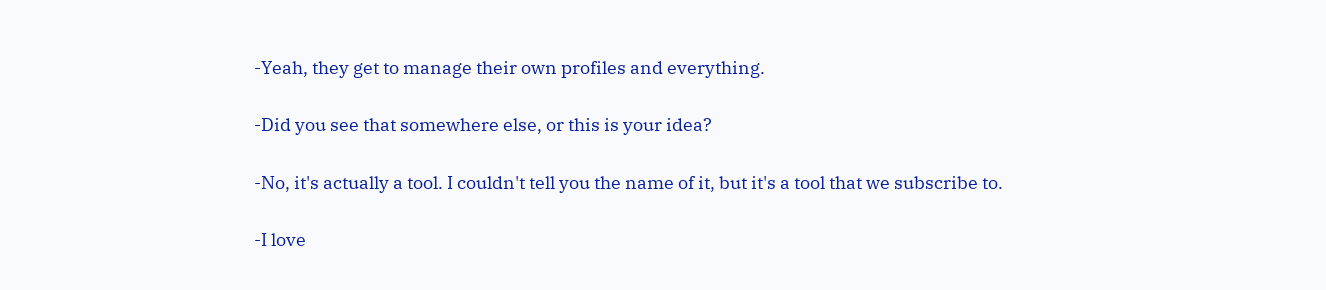-Yeah, they get to manage their own profiles and everything.

-Did you see that somewhere else, or this is your idea?

-No, it's actually a tool. I couldn't tell you the name of it, but it's a tool that we subscribe to.

-I love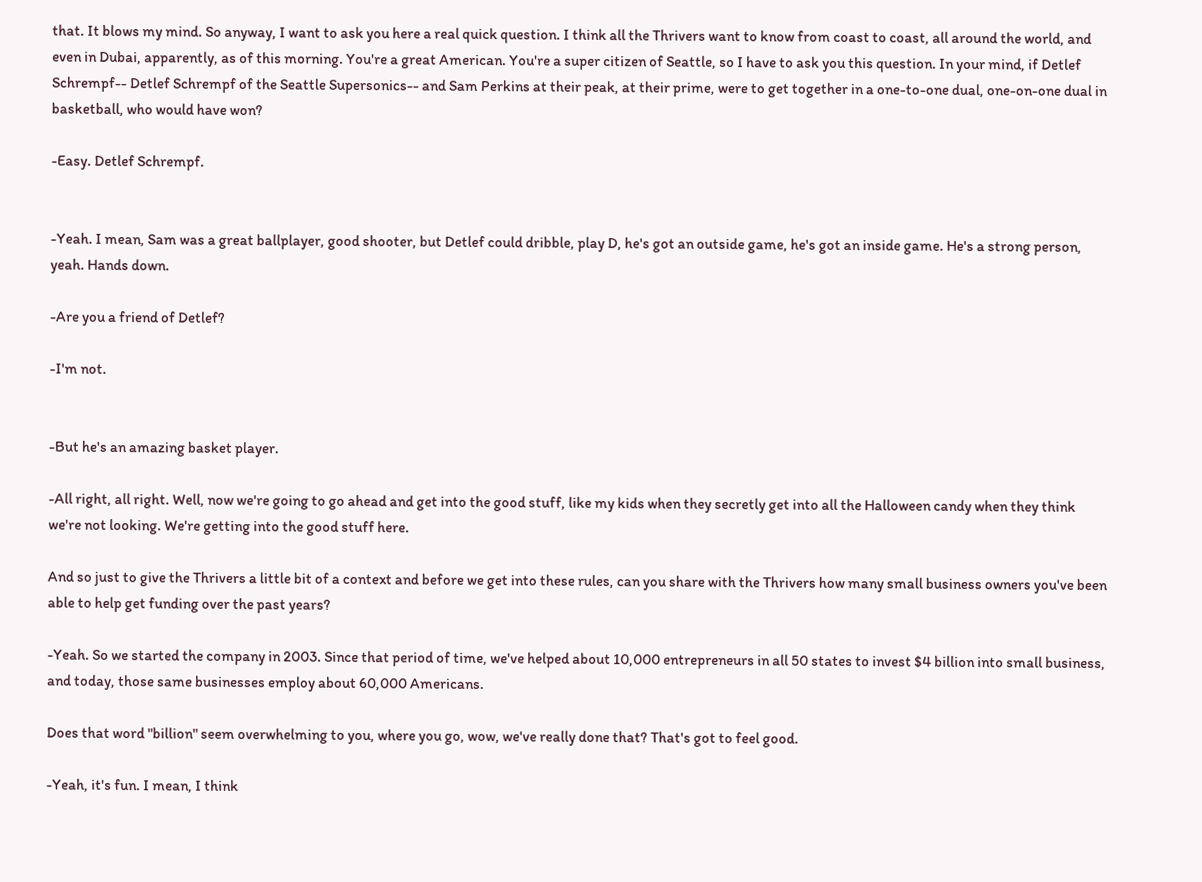that. It blows my mind. So anyway, I want to ask you here a real quick question. I think all the Thrivers want to know from coast to coast, all around the world, and even in Dubai, apparently, as of this morning. You're a great American. You're a super citizen of Seattle, so I have to ask you this question. In your mind, if Detlef Schrempf-- Detlef Schrempf of the Seattle Supersonics-- and Sam Perkins at their peak, at their prime, were to get together in a one-to-one dual, one-on-one dual in basketball, who would have won?

-Easy. Detlef Schrempf.


-Yeah. I mean, Sam was a great ballplayer, good shooter, but Detlef could dribble, play D, he's got an outside game, he's got an inside game. He's a strong person, yeah. Hands down.

-Are you a friend of Detlef?

-I'm not.


-But he's an amazing basket player.

-All right, all right. Well, now we're going to go ahead and get into the good stuff, like my kids when they secretly get into all the Halloween candy when they think we're not looking. We're getting into the good stuff here.

And so just to give the Thrivers a little bit of a context and before we get into these rules, can you share with the Thrivers how many small business owners you've been able to help get funding over the past years?

-Yeah. So we started the company in 2003. Since that period of time, we've helped about 10,000 entrepreneurs in all 50 states to invest $4 billion into small business, and today, those same businesses employ about 60,000 Americans.

Does that word "billion" seem overwhelming to you, where you go, wow, we've really done that? That's got to feel good.

-Yeah, it's fun. I mean, I think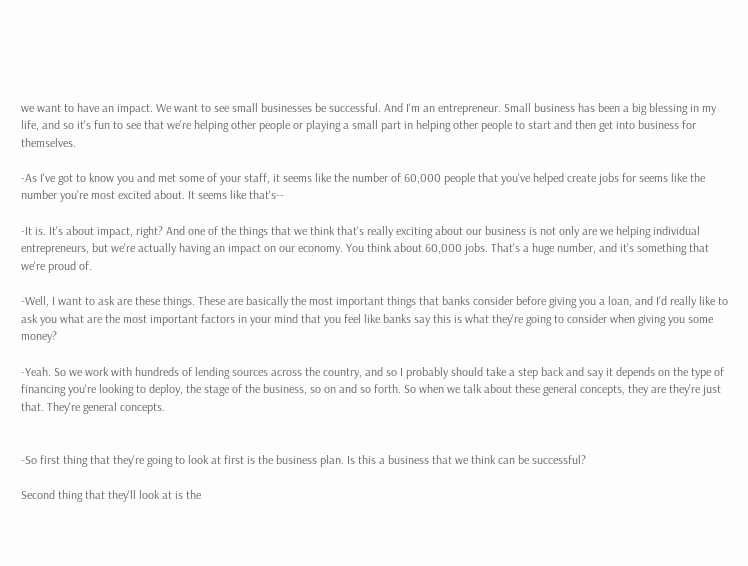we want to have an impact. We want to see small businesses be successful. And I'm an entrepreneur. Small business has been a big blessing in my life, and so it's fun to see that we're helping other people or playing a small part in helping other people to start and then get into business for themselves.

-As I've got to know you and met some of your staff, it seems like the number of 60,000 people that you've helped create jobs for seems like the number you're most excited about. It seems like that's--

-It is. It's about impact, right? And one of the things that we think that's really exciting about our business is not only are we helping individual entrepreneurs, but we're actually having an impact on our economy. You think about 60,000 jobs. That's a huge number, and it's something that we're proud of.

-Well, I want to ask are these things. These are basically the most important things that banks consider before giving you a loan, and I'd really like to ask you what are the most important factors in your mind that you feel like banks say this is what they're going to consider when giving you some money?

-Yeah. So we work with hundreds of lending sources across the country, and so I probably should take a step back and say it depends on the type of financing you're looking to deploy, the stage of the business, so on and so forth. So when we talk about these general concepts, they are they're just that. They're general concepts.


-So first thing that they're going to look at first is the business plan. Is this a business that we think can be successful?

Second thing that they'll look at is the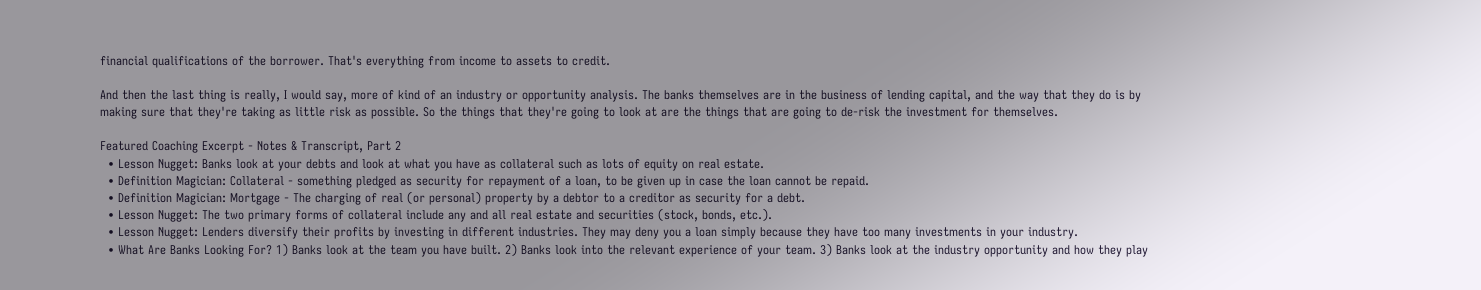financial qualifications of the borrower. That's everything from income to assets to credit.

And then the last thing is really, I would say, more of kind of an industry or opportunity analysis. The banks themselves are in the business of lending capital, and the way that they do is by making sure that they're taking as little risk as possible. So the things that they're going to look at are the things that are going to de-risk the investment for themselves.

Featured Coaching Excerpt - Notes & Transcript, Part 2
  • Lesson Nugget: Banks look at your debts and look at what you have as collateral such as lots of equity on real estate.
  • Definition Magician: Collateral - something pledged as security for repayment of a loan, to be given up in case the loan cannot be repaid.
  • Definition Magician: Mortgage - The charging of real (or personal) property by a debtor to a creditor as security for a debt.
  • Lesson Nugget: The two primary forms of collateral include any and all real estate and securities (stock, bonds, etc.).
  • Lesson Nugget: Lenders diversify their profits by investing in different industries. They may deny you a loan simply because they have too many investments in your industry.
  • What Are Banks Looking For? 1) Banks look at the team you have built. 2) Banks look into the relevant experience of your team. 3) Banks look at the industry opportunity and how they play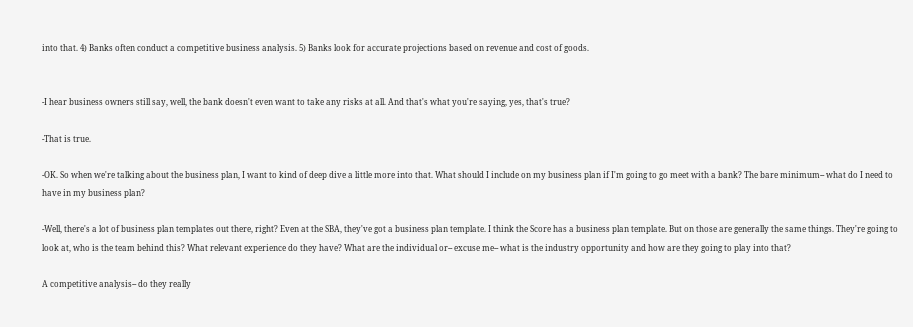into that. 4) Banks often conduct a competitive business analysis. 5) Banks look for accurate projections based on revenue and cost of goods.


-I hear business owners still say, well, the bank doesn't even want to take any risks at all. And that's what you're saying, yes, that's true?

-That is true.

-OK. So when we're talking about the business plan, I want to kind of deep dive a little more into that. What should I include on my business plan if I'm going to go meet with a bank? The bare minimum-- what do I need to have in my business plan?

-Well, there's a lot of business plan templates out there, right? Even at the SBA, they've got a business plan template. I think the Score has a business plan template. But on those are generally the same things. They're going to look at, who is the team behind this? What relevant experience do they have? What are the individual or-- excuse me-- what is the industry opportunity and how are they going to play into that?

A competitive analysis-- do they really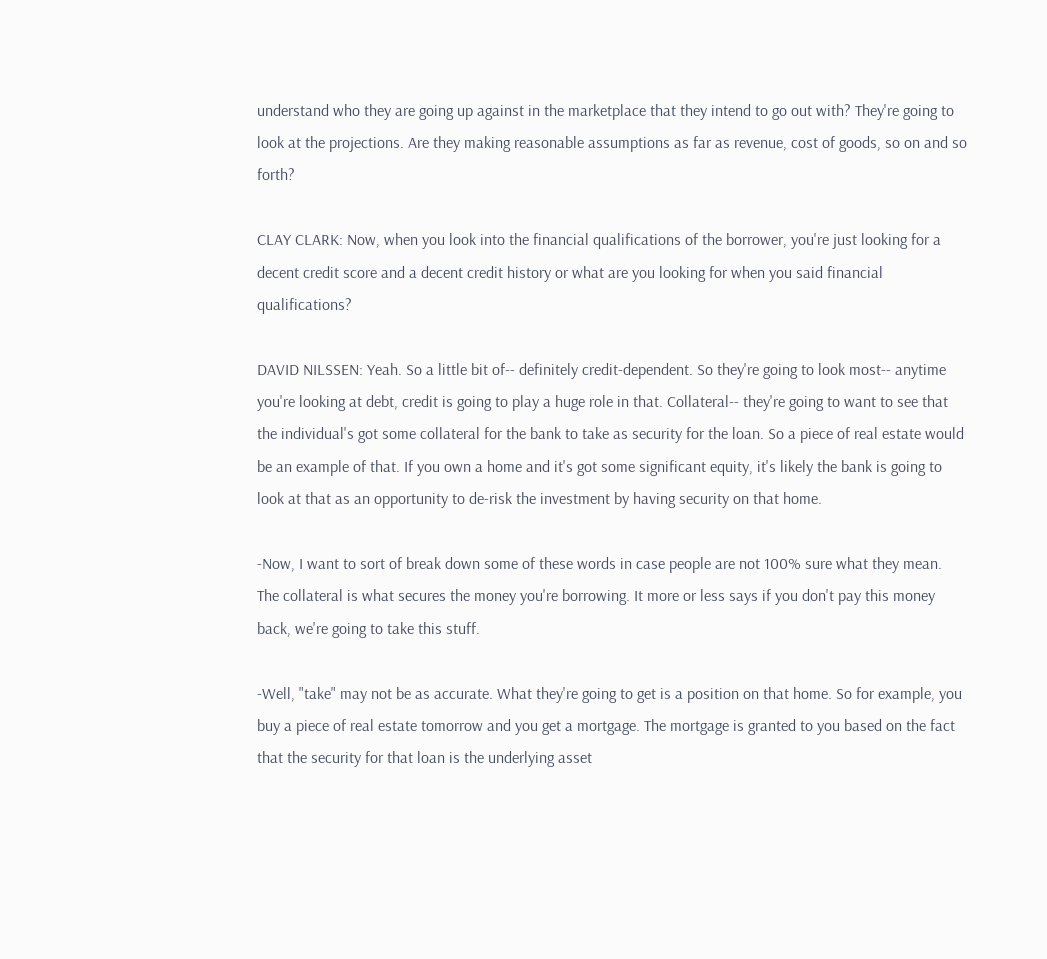understand who they are going up against in the marketplace that they intend to go out with? They're going to look at the projections. Are they making reasonable assumptions as far as revenue, cost of goods, so on and so forth?

CLAY CLARK: Now, when you look into the financial qualifications of the borrower, you're just looking for a decent credit score and a decent credit history or what are you looking for when you said financial qualifications?

DAVID NILSSEN: Yeah. So a little bit of-- definitely credit-dependent. So they're going to look most-- anytime you're looking at debt, credit is going to play a huge role in that. Collateral-- they're going to want to see that the individual's got some collateral for the bank to take as security for the loan. So a piece of real estate would be an example of that. If you own a home and it's got some significant equity, it's likely the bank is going to look at that as an opportunity to de-risk the investment by having security on that home.

-Now, I want to sort of break down some of these words in case people are not 100% sure what they mean. The collateral is what secures the money you're borrowing. It more or less says if you don't pay this money back, we're going to take this stuff.

-Well, "take" may not be as accurate. What they're going to get is a position on that home. So for example, you buy a piece of real estate tomorrow and you get a mortgage. The mortgage is granted to you based on the fact that the security for that loan is the underlying asset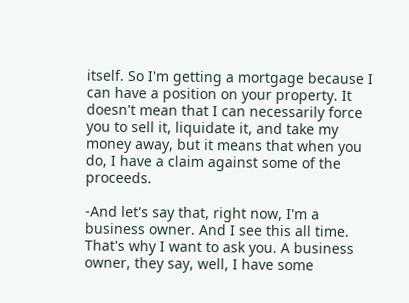itself. So I'm getting a mortgage because I can have a position on your property. It doesn't mean that I can necessarily force you to sell it, liquidate it, and take my money away, but it means that when you do, I have a claim against some of the proceeds.

-And let's say that, right now, I'm a business owner. And I see this all time. That's why I want to ask you. A business owner, they say, well, I have some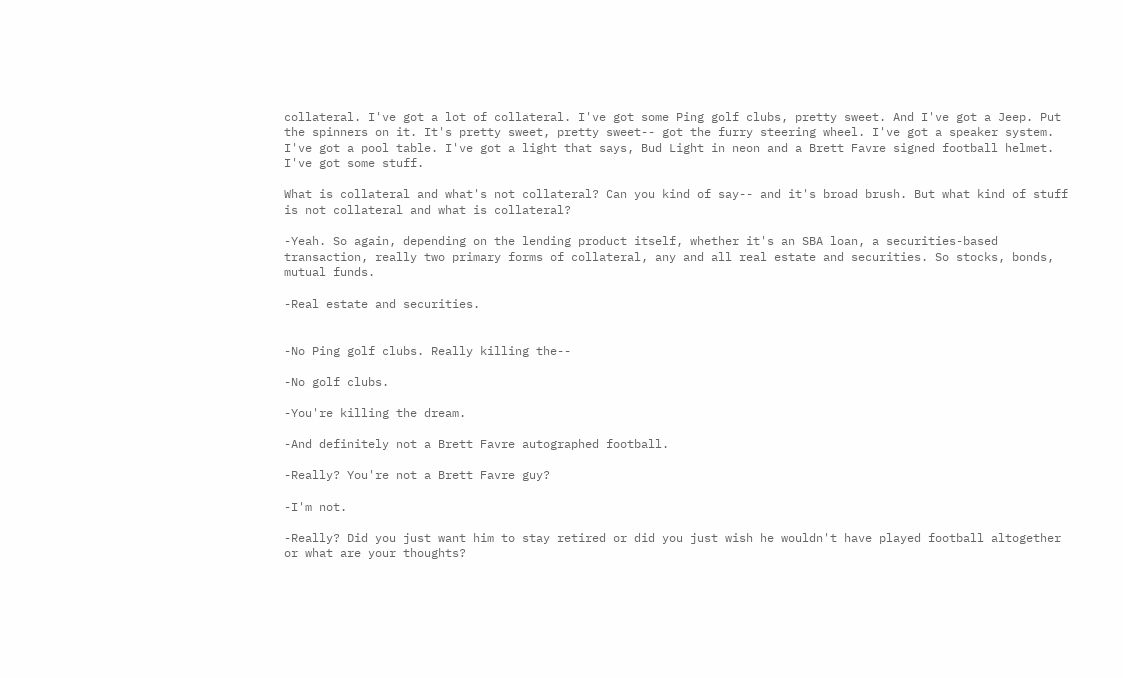collateral. I've got a lot of collateral. I've got some Ping golf clubs, pretty sweet. And I've got a Jeep. Put the spinners on it. It's pretty sweet, pretty sweet-- got the furry steering wheel. I've got a speaker system. I've got a pool table. I've got a light that says, Bud Light in neon and a Brett Favre signed football helmet. I've got some stuff.

What is collateral and what's not collateral? Can you kind of say-- and it's broad brush. But what kind of stuff is not collateral and what is collateral?

-Yeah. So again, depending on the lending product itself, whether it's an SBA loan, a securities-based transaction, really two primary forms of collateral, any and all real estate and securities. So stocks, bonds, mutual funds.

-Real estate and securities.


-No Ping golf clubs. Really killing the--

-No golf clubs.

-You're killing the dream.

-And definitely not a Brett Favre autographed football.

-Really? You're not a Brett Favre guy?

-I'm not.

-Really? Did you just want him to stay retired or did you just wish he wouldn't have played football altogether or what are your thoughts?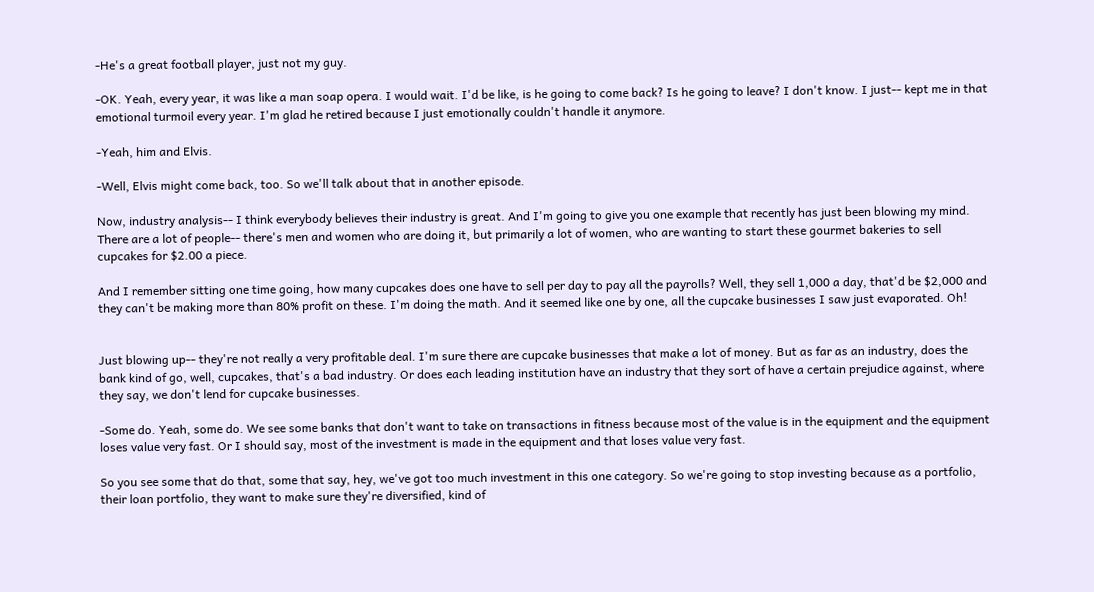-He's a great football player, just not my guy.

-OK. Yeah, every year, it was like a man soap opera. I would wait. I'd be like, is he going to come back? Is he going to leave? I don't know. I just-- kept me in that emotional turmoil every year. I'm glad he retired because I just emotionally couldn't handle it anymore.

-Yeah, him and Elvis.

-Well, Elvis might come back, too. So we'll talk about that in another episode.

Now, industry analysis-- I think everybody believes their industry is great. And I'm going to give you one example that recently has just been blowing my mind. There are a lot of people-- there's men and women who are doing it, but primarily a lot of women, who are wanting to start these gourmet bakeries to sell cupcakes for $2.00 a piece.

And I remember sitting one time going, how many cupcakes does one have to sell per day to pay all the payrolls? Well, they sell 1,000 a day, that'd be $2,000 and they can't be making more than 80% profit on these. I'm doing the math. And it seemed like one by one, all the cupcake businesses I saw just evaporated. Oh!


Just blowing up-- they're not really a very profitable deal. I'm sure there are cupcake businesses that make a lot of money. But as far as an industry, does the bank kind of go, well, cupcakes, that's a bad industry. Or does each leading institution have an industry that they sort of have a certain prejudice against, where they say, we don't lend for cupcake businesses.

-Some do. Yeah, some do. We see some banks that don't want to take on transactions in fitness because most of the value is in the equipment and the equipment loses value very fast. Or I should say, most of the investment is made in the equipment and that loses value very fast.

So you see some that do that, some that say, hey, we've got too much investment in this one category. So we're going to stop investing because as a portfolio, their loan portfolio, they want to make sure they're diversified, kind of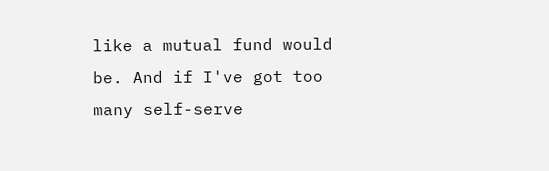like a mutual fund would be. And if I've got too many self-serve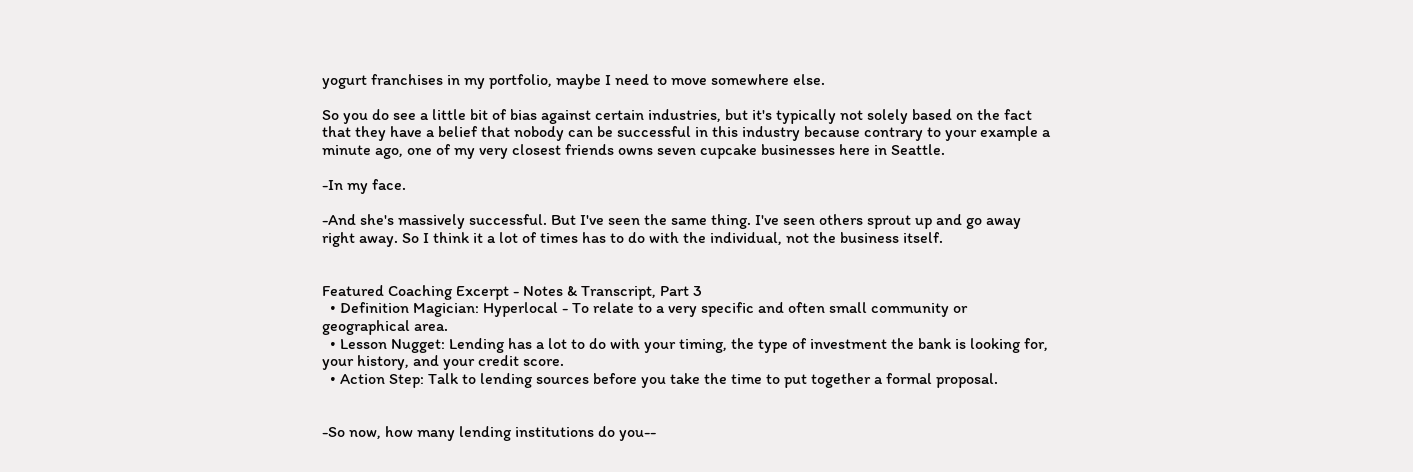yogurt franchises in my portfolio, maybe I need to move somewhere else.

So you do see a little bit of bias against certain industries, but it's typically not solely based on the fact that they have a belief that nobody can be successful in this industry because contrary to your example a minute ago, one of my very closest friends owns seven cupcake businesses here in Seattle.

-In my face.

-And she's massively successful. But I've seen the same thing. I've seen others sprout up and go away right away. So I think it a lot of times has to do with the individual, not the business itself.


Featured Coaching Excerpt - Notes & Transcript, Part 3
  • Definition Magician: Hyperlocal - To relate to a very specific and often small community or geographical area.
  • Lesson Nugget: Lending has a lot to do with your timing, the type of investment the bank is looking for, your history, and your credit score.
  • Action Step: Talk to lending sources before you take the time to put together a formal proposal.


-So now, how many lending institutions do you--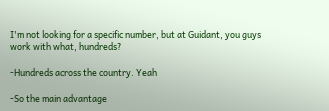I'm not looking for a specific number, but at Guidant, you guys work with what, hundreds?

-Hundreds across the country. Yeah

-So the main advantage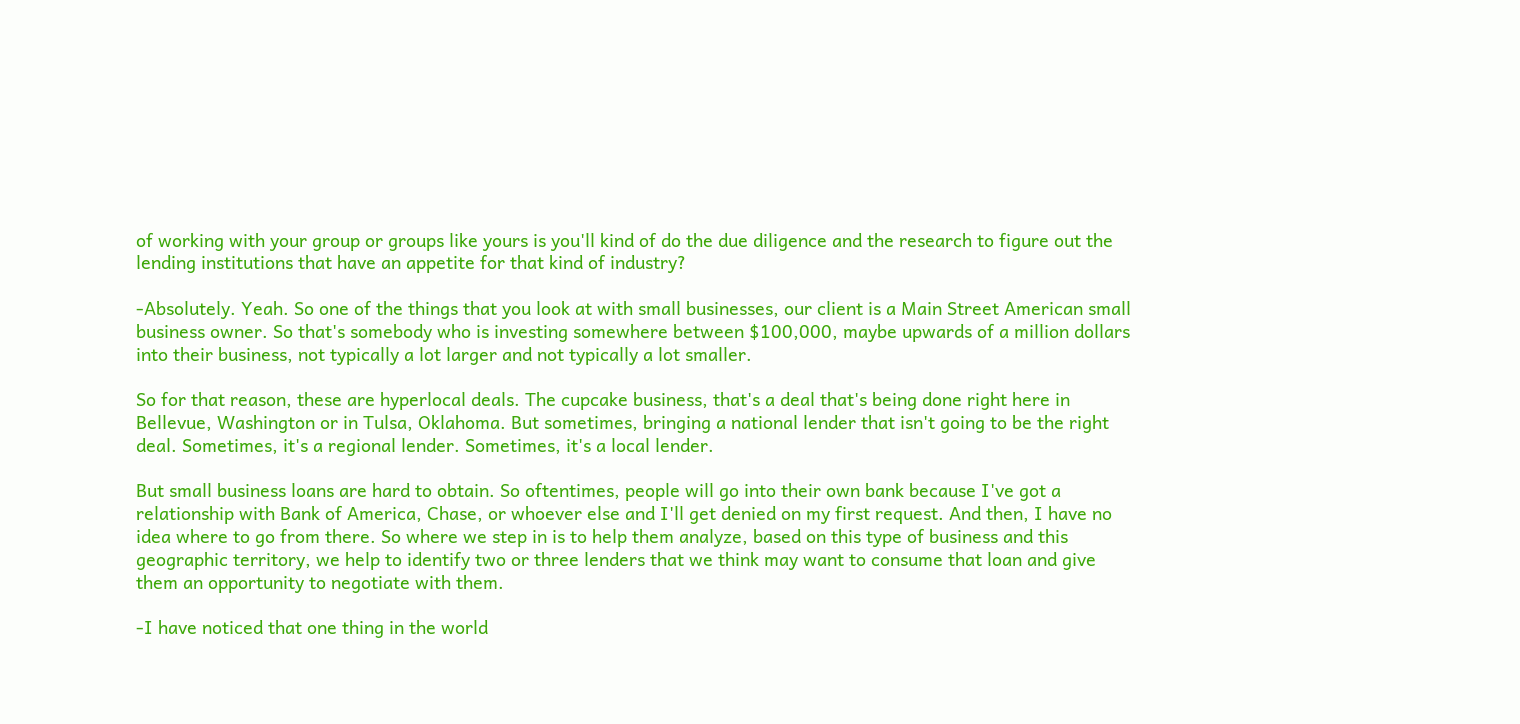of working with your group or groups like yours is you'll kind of do the due diligence and the research to figure out the lending institutions that have an appetite for that kind of industry?

-Absolutely. Yeah. So one of the things that you look at with small businesses, our client is a Main Street American small business owner. So that's somebody who is investing somewhere between $100,000, maybe upwards of a million dollars into their business, not typically a lot larger and not typically a lot smaller.

So for that reason, these are hyperlocal deals. The cupcake business, that's a deal that's being done right here in Bellevue, Washington or in Tulsa, Oklahoma. But sometimes, bringing a national lender that isn't going to be the right deal. Sometimes, it's a regional lender. Sometimes, it's a local lender.

But small business loans are hard to obtain. So oftentimes, people will go into their own bank because I've got a relationship with Bank of America, Chase, or whoever else and I'll get denied on my first request. And then, I have no idea where to go from there. So where we step in is to help them analyze, based on this type of business and this geographic territory, we help to identify two or three lenders that we think may want to consume that loan and give them an opportunity to negotiate with them.

-I have noticed that one thing in the world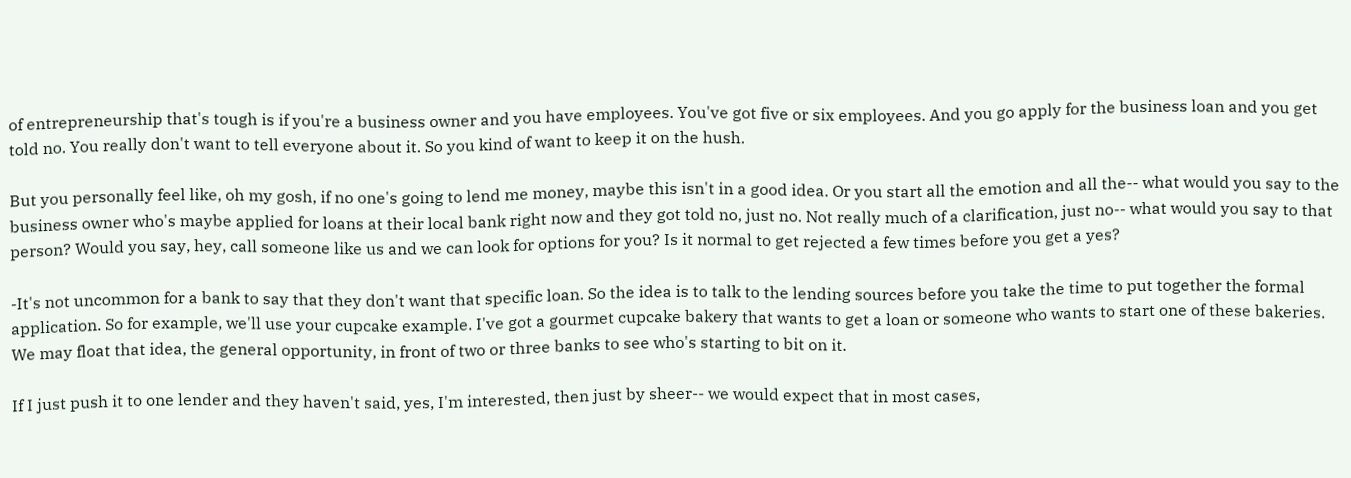of entrepreneurship that's tough is if you're a business owner and you have employees. You've got five or six employees. And you go apply for the business loan and you get told no. You really don't want to tell everyone about it. So you kind of want to keep it on the hush.

But you personally feel like, oh my gosh, if no one's going to lend me money, maybe this isn't in a good idea. Or you start all the emotion and all the-- what would you say to the business owner who's maybe applied for loans at their local bank right now and they got told no, just no. Not really much of a clarification, just no-- what would you say to that person? Would you say, hey, call someone like us and we can look for options for you? Is it normal to get rejected a few times before you get a yes?

-It's not uncommon for a bank to say that they don't want that specific loan. So the idea is to talk to the lending sources before you take the time to put together the formal application. So for example, we'll use your cupcake example. I've got a gourmet cupcake bakery that wants to get a loan or someone who wants to start one of these bakeries. We may float that idea, the general opportunity, in front of two or three banks to see who's starting to bit on it.

If I just push it to one lender and they haven't said, yes, I'm interested, then just by sheer-- we would expect that in most cases,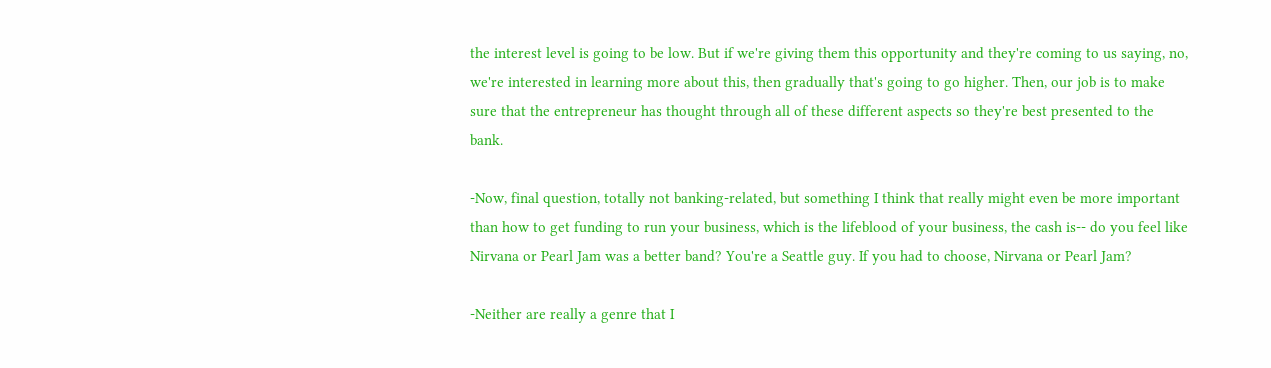the interest level is going to be low. But if we're giving them this opportunity and they're coming to us saying, no, we're interested in learning more about this, then gradually that's going to go higher. Then, our job is to make sure that the entrepreneur has thought through all of these different aspects so they're best presented to the bank.

-Now, final question, totally not banking-related, but something I think that really might even be more important than how to get funding to run your business, which is the lifeblood of your business, the cash is-- do you feel like Nirvana or Pearl Jam was a better band? You're a Seattle guy. If you had to choose, Nirvana or Pearl Jam?

-Neither are really a genre that I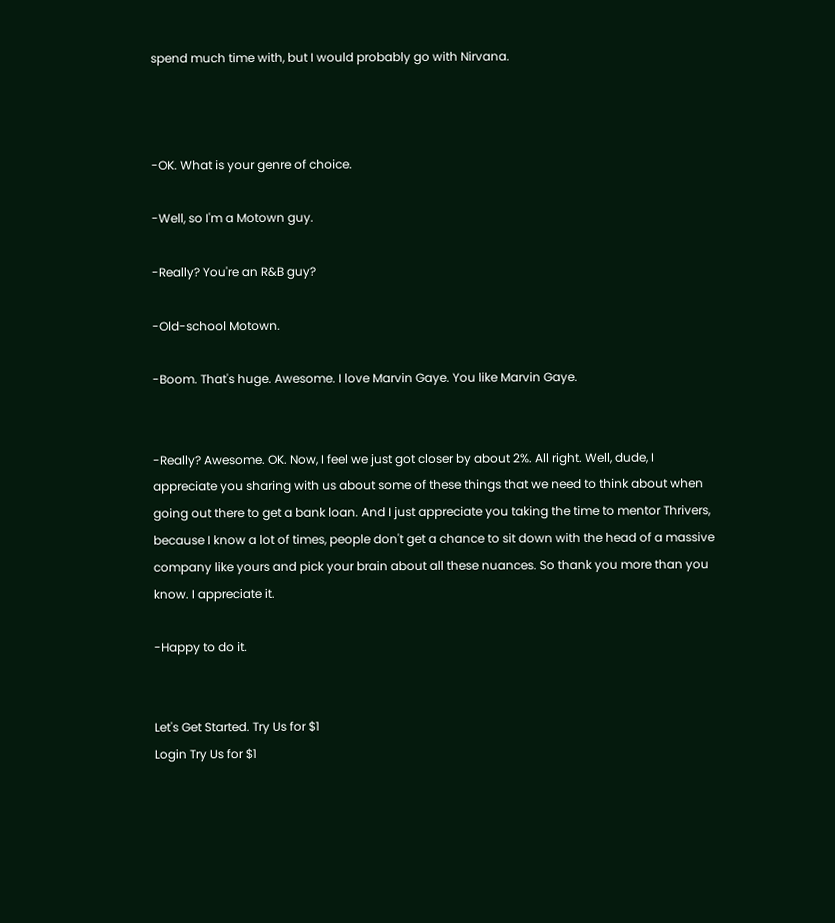spend much time with, but I would probably go with Nirvana.



-OK. What is your genre of choice.

-Well, so I'm a Motown guy.

-Really? You're an R&B guy?

-Old-school Motown.

-Boom. That's huge. Awesome. I love Marvin Gaye. You like Marvin Gaye.


-Really? Awesome. OK. Now, I feel we just got closer by about 2%. All right. Well, dude, I appreciate you sharing with us about some of these things that we need to think about when going out there to get a bank loan. And I just appreciate you taking the time to mentor Thrivers, because I know a lot of times, people don't get a chance to sit down with the head of a massive company like yours and pick your brain about all these nuances. So thank you more than you know. I appreciate it.

-Happy to do it.


Let's Get Started. Try Us for $1
Login Try Us for $1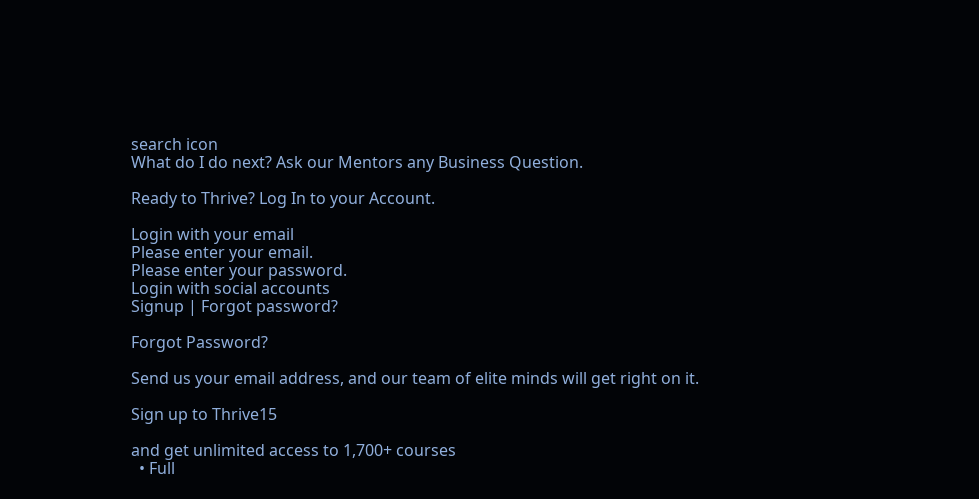search icon
What do I do next? Ask our Mentors any Business Question.

Ready to Thrive? Log In to your Account.

Login with your email
Please enter your email.
Please enter your password.
Login with social accounts
Signup | Forgot password?

Forgot Password?

Send us your email address, and our team of elite minds will get right on it.

Sign up to Thrive15

and get unlimited access to 1,700+ courses
  • Full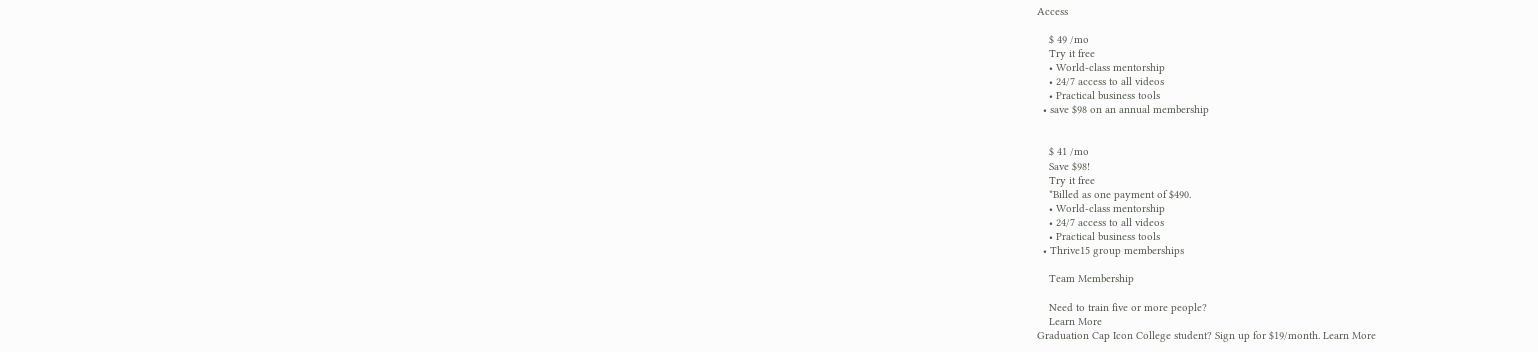Access

    $ 49 /mo
    Try it free
    • World-class mentorship
    • 24/7 access to all videos
    • Practical business tools
  • save $98 on an annual membership


    $ 41 /mo
    Save $98!
    Try it free
    *Billed as one payment of $490.
    • World-class mentorship
    • 24/7 access to all videos
    • Practical business tools
  • Thrive15 group memberships

    Team Membership

    Need to train five or more people?
    Learn More
Graduation Cap Icon College student? Sign up for $19/month. Learn More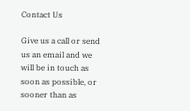Contact Us

Give us a call or send us an email and we will be in touch as soon as possible, or sooner than as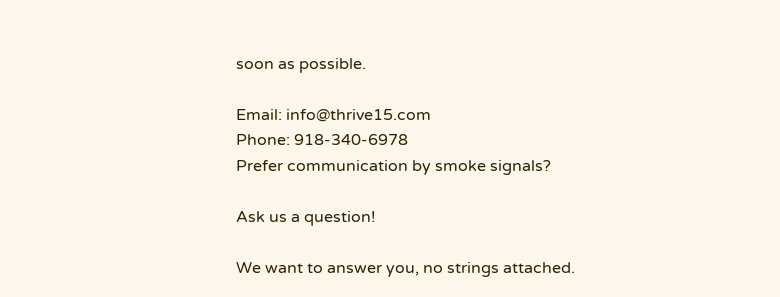soon as possible.

Email: info@thrive15.com
Phone: 918-340-6978
Prefer communication by smoke signals?

Ask us a question!

We want to answer you, no strings attached.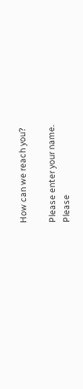How can we reach you?

Please enter your name.
Please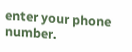enter your phone number.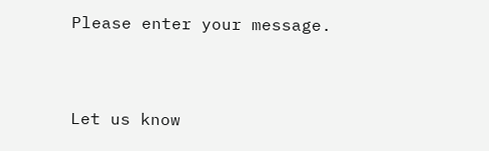Please enter your message.


Let us know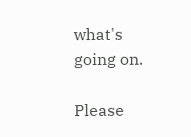what's going on.

Please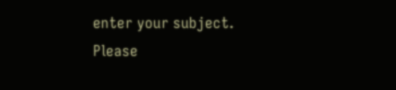enter your subject.
Please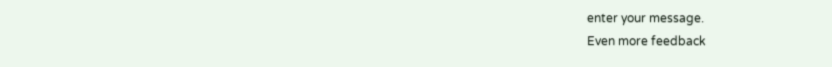enter your message.
Even more feedback